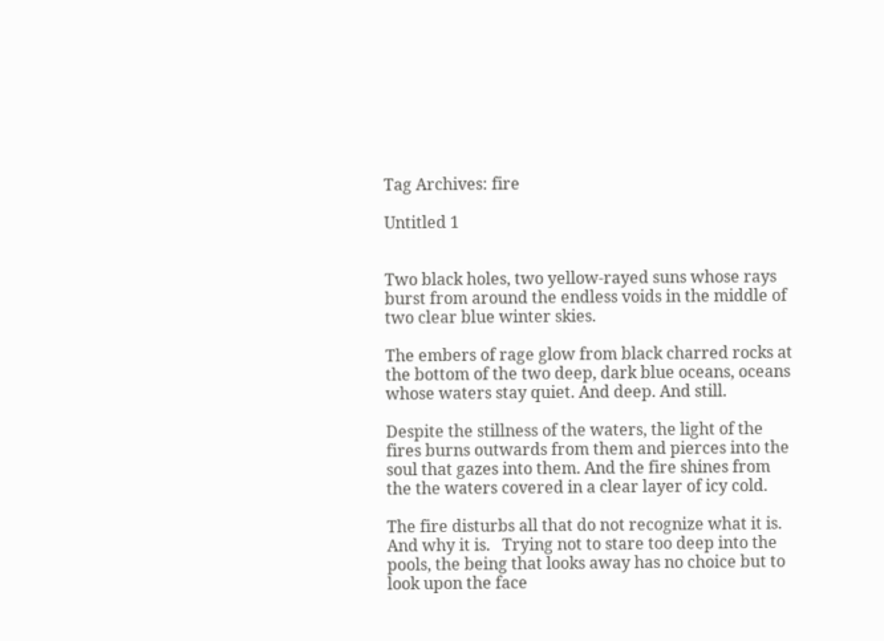Tag Archives: fire

Untitled 1


Two black holes, two yellow-rayed suns whose rays burst from around the endless voids in the middle of two clear blue winter skies.

The embers of rage glow from black charred rocks at the bottom of the two deep, dark blue oceans, oceans whose waters stay quiet. And deep. And still.

Despite the stillness of the waters, the light of the fires burns outwards from them and pierces into the soul that gazes into them. And the fire shines from the the waters covered in a clear layer of icy cold.

The fire disturbs all that do not recognize what it is. And why it is.   Trying not to stare too deep into the pools, the being that looks away has no choice but to look upon the face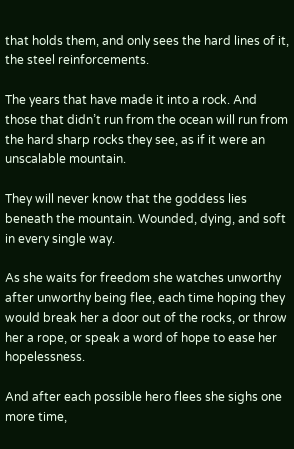that holds them, and only sees the hard lines of it, the steel reinforcements.

The years that have made it into a rock. And those that didn’t run from the ocean will run from the hard sharp rocks they see, as if it were an unscalable mountain.

They will never know that the goddess lies beneath the mountain. Wounded, dying, and soft in every single way.

As she waits for freedom she watches unworthy after unworthy being flee, each time hoping they would break her a door out of the rocks, or throw her a rope, or speak a word of hope to ease her hopelessness.

And after each possible hero flees she sighs one more time,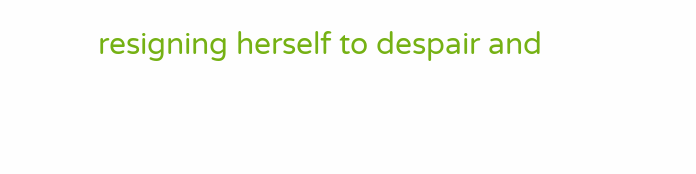resigning herself to despair and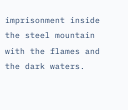imprisonment inside the steel mountain with the flames and the dark waters.